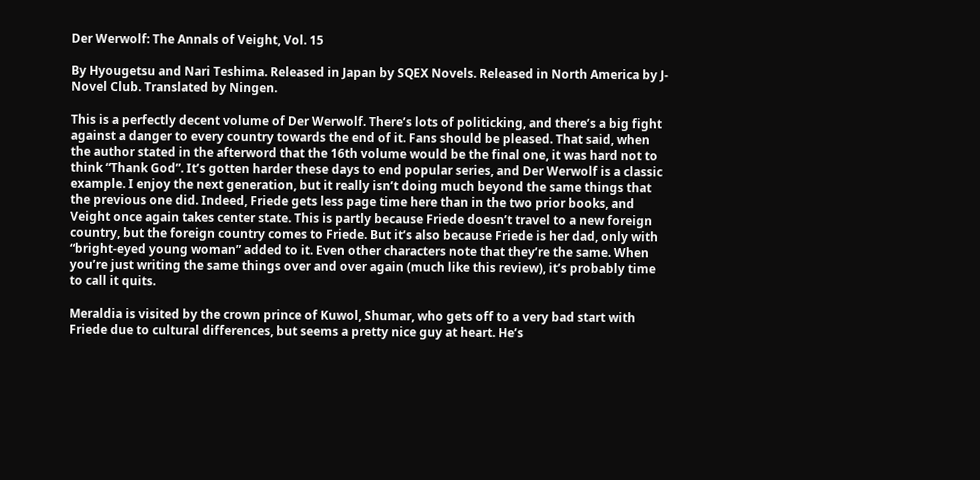Der Werwolf: The Annals of Veight, Vol. 15

By Hyougetsu and Nari Teshima. Released in Japan by SQEX Novels. Released in North America by J-Novel Club. Translated by Ningen.

This is a perfectly decent volume of Der Werwolf. There’s lots of politicking, and there’s a big fight against a danger to every country towards the end of it. Fans should be pleased. That said, when the author stated in the afterword that the 16th volume would be the final one, it was hard not to think “Thank God”. It’s gotten harder these days to end popular series, and Der Werwolf is a classic example. I enjoy the next generation, but it really isn’t doing much beyond the same things that the previous one did. Indeed, Friede gets less page time here than in the two prior books, and Veight once again takes center state. This is partly because Friede doesn’t travel to a new foreign country, but the foreign country comes to Friede. But it’s also because Friede is her dad, only with “bright-eyed young woman” added to it. Even other characters note that they’re the same. When you’re just writing the same things over and over again (much like this review), it’s probably time to call it quits.

Meraldia is visited by the crown prince of Kuwol, Shumar, who gets off to a very bad start with Friede due to cultural differences, but seems a pretty nice guy at heart. He’s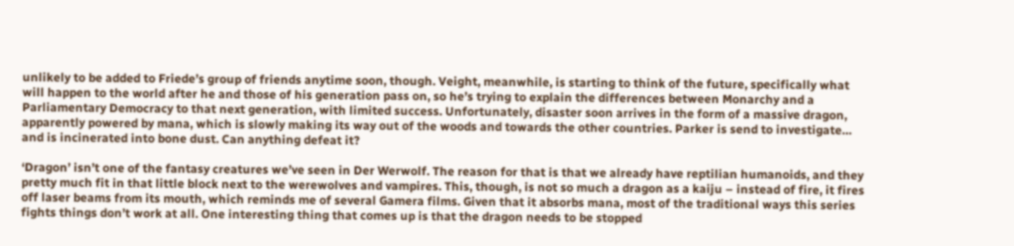unlikely to be added to Friede’s group of friends anytime soon, though. Veight, meanwhile, is starting to think of the future, specifically what will happen to the world after he and those of his generation pass on, so he’s trying to explain the differences between Monarchy and a Parliamentary Democracy to that next generation, with limited success. Unfortunately, disaster soon arrives in the form of a massive dragon, apparently powered by mana, which is slowly making its way out of the woods and towards the other countries. Parker is send to investigate… and is incinerated into bone dust. Can anything defeat it?

‘Dragon’ isn’t one of the fantasy creatures we’ve seen in Der Werwolf. The reason for that is that we already have reptilian humanoids, and they pretty much fit in that little block next to the werewolves and vampires. This, though, is not so much a dragon as a kaiju – instead of fire, it fires off laser beams from its mouth, which reminds me of several Gamera films. Given that it absorbs mana, most of the traditional ways this series fights things don’t work at all. One interesting thing that comes up is that the dragon needs to be stopped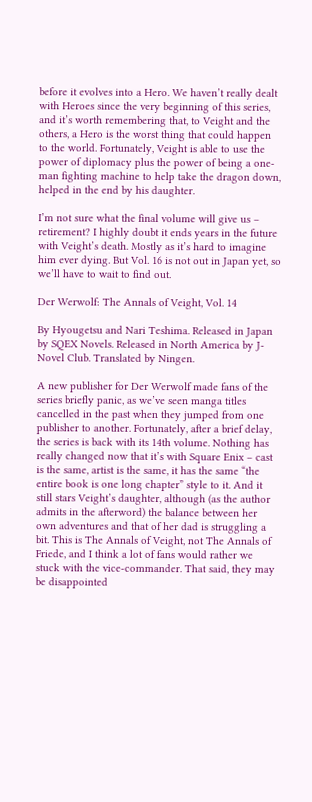before it evolves into a Hero. We haven’t really dealt with Heroes since the very beginning of this series, and it’s worth remembering that, to Veight and the others, a Hero is the worst thing that could happen to the world. Fortunately, Veight is able to use the power of diplomacy plus the power of being a one-man fighting machine to help take the dragon down, helped in the end by his daughter.

I’m not sure what the final volume will give us – retirement? I highly doubt it ends years in the future with Veight’s death. Mostly as it’s hard to imagine him ever dying. But Vol. 16 is not out in Japan yet, so we’ll have to wait to find out.

Der Werwolf: The Annals of Veight, Vol. 14

By Hyougetsu and Nari Teshima. Released in Japan by SQEX Novels. Released in North America by J-Novel Club. Translated by Ningen.

A new publisher for Der Werwolf made fans of the series briefly panic, as we’ve seen manga titles cancelled in the past when they jumped from one publisher to another. Fortunately, after a brief delay, the series is back with its 14th volume. Nothing has really changed now that it’s with Square Enix – cast is the same, artist is the same, it has the same “the entire book is one long chapter” style to it. And it still stars Veight’s daughter, although (as the author admits in the afterword) the balance between her own adventures and that of her dad is struggling a bit. This is The Annals of Veight, not The Annals of Friede, and I think a lot of fans would rather we stuck with the vice-commander. That said, they may be disappointed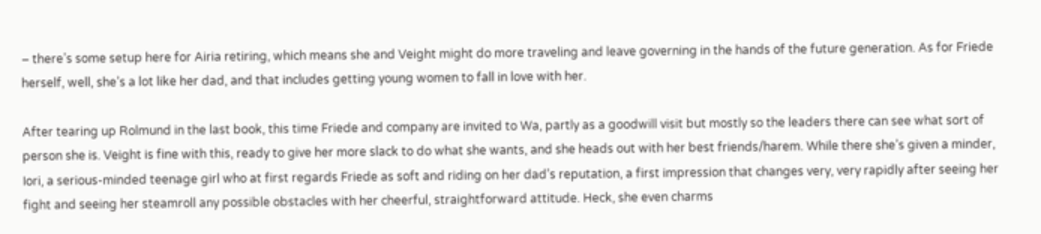– there’s some setup here for Airia retiring, which means she and Veight might do more traveling and leave governing in the hands of the future generation. As for Friede herself, well, she’s a lot like her dad, and that includes getting young women to fall in love with her.

After tearing up Rolmund in the last book, this time Friede and company are invited to Wa, partly as a goodwill visit but mostly so the leaders there can see what sort of person she is. Veight is fine with this, ready to give her more slack to do what she wants, and she heads out with her best friends/harem. While there she’s given a minder, Iori, a serious-minded teenage girl who at first regards Friede as soft and riding on her dad’s reputation, a first impression that changes very, very rapidly after seeing her fight and seeing her steamroll any possible obstacles with her cheerful, straightforward attitude. Heck, she even charms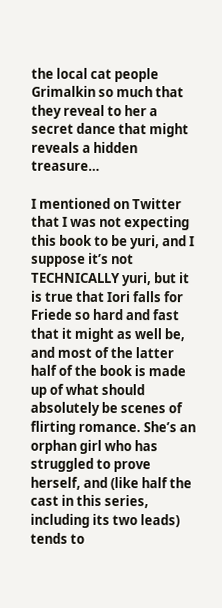the local cat people Grimalkin so much that they reveal to her a secret dance that might reveals a hidden treasure…

I mentioned on Twitter that I was not expecting this book to be yuri, and I suppose it’s not TECHNICALLY yuri, but it is true that Iori falls for Friede so hard and fast that it might as well be, and most of the latter half of the book is made up of what should absolutely be scenes of flirting romance. She’s an orphan girl who has struggled to prove herself, and (like half the cast in this series, including its two leads) tends to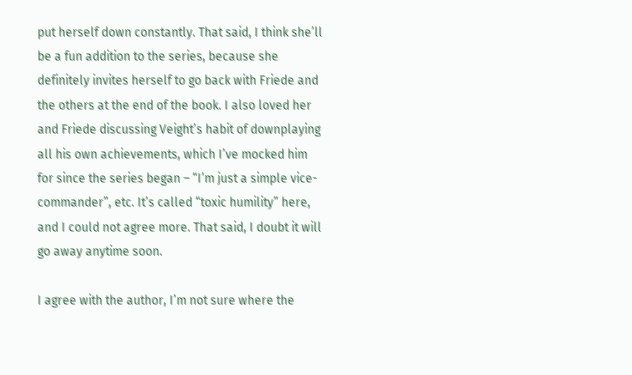put herself down constantly. That said, I think she’ll be a fun addition to the series, because she definitely invites herself to go back with Friede and the others at the end of the book. I also loved her and Friede discussing Veight’s habit of downplaying all his own achievements, which I’ve mocked him for since the series began – “I’m just a simple vice-commander”, etc. It’s called “toxic humility” here, and I could not agree more. That said, I doubt it will go away anytime soon.

I agree with the author, I’m not sure where the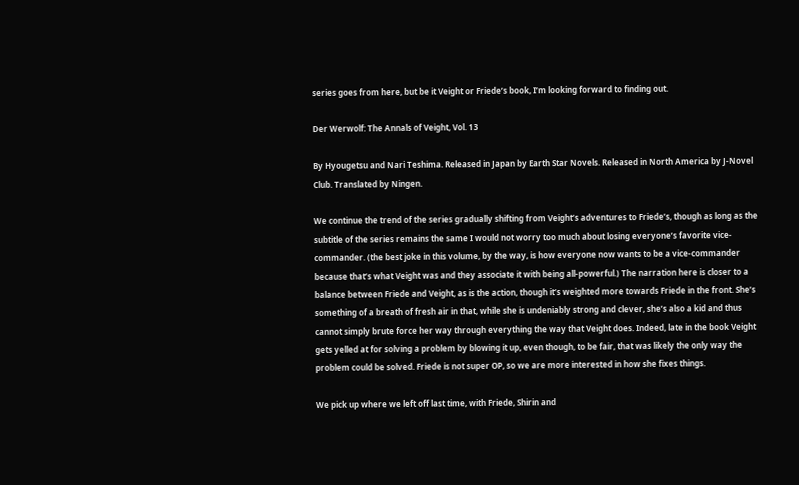series goes from here, but be it Veight or Friede’s book, I’m looking forward to finding out.

Der Werwolf: The Annals of Veight, Vol. 13

By Hyougetsu and Nari Teshima. Released in Japan by Earth Star Novels. Released in North America by J-Novel Club. Translated by Ningen.

We continue the trend of the series gradually shifting from Veight’s adventures to Friede’s, though as long as the subtitle of the series remains the same I would not worry too much about losing everyone’s favorite vice-commander. (the best joke in this volume, by the way, is how everyone now wants to be a vice-commander because that’s what Veight was and they associate it with being all-powerful.) The narration here is closer to a balance between Friede and Veight, as is the action, though it’s weighted more towards Friede in the front. She’s something of a breath of fresh air in that, while she is undeniably strong and clever, she’s also a kid and thus cannot simply brute force her way through everything the way that Veight does. Indeed, late in the book Veight gets yelled at for solving a problem by blowing it up, even though, to be fair, that was likely the only way the problem could be solved. Friede is not super OP, so we are more interested in how she fixes things.

We pick up where we left off last time, with Friede, Shirin and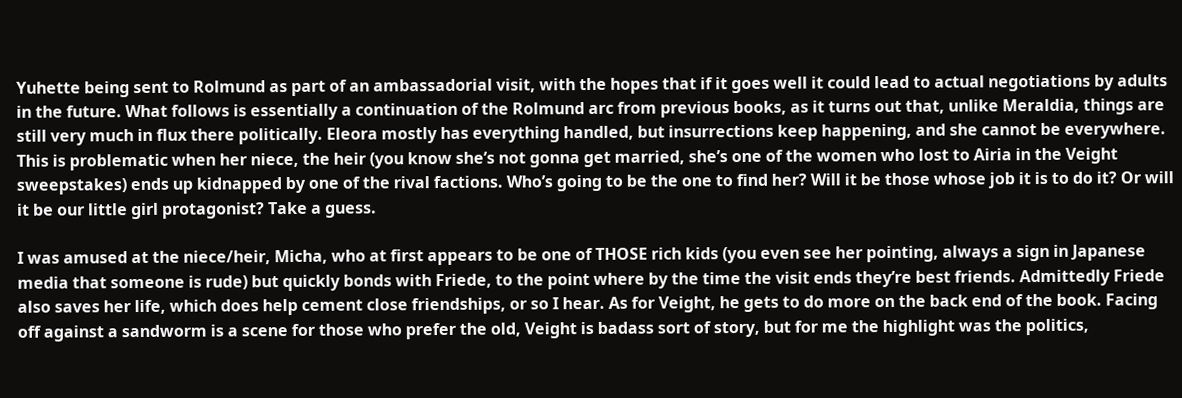Yuhette being sent to Rolmund as part of an ambassadorial visit, with the hopes that if it goes well it could lead to actual negotiations by adults in the future. What follows is essentially a continuation of the Rolmund arc from previous books, as it turns out that, unlike Meraldia, things are still very much in flux there politically. Eleora mostly has everything handled, but insurrections keep happening, and she cannot be everywhere. This is problematic when her niece, the heir (you know she’s not gonna get married, she’s one of the women who lost to Airia in the Veight sweepstakes) ends up kidnapped by one of the rival factions. Who’s going to be the one to find her? Will it be those whose job it is to do it? Or will it be our little girl protagonist? Take a guess.

I was amused at the niece/heir, Micha, who at first appears to be one of THOSE rich kids (you even see her pointing, always a sign in Japanese media that someone is rude) but quickly bonds with Friede, to the point where by the time the visit ends they’re best friends. Admittedly Friede also saves her life, which does help cement close friendships, or so I hear. As for Veight, he gets to do more on the back end of the book. Facing off against a sandworm is a scene for those who prefer the old, Veight is badass sort of story, but for me the highlight was the politics,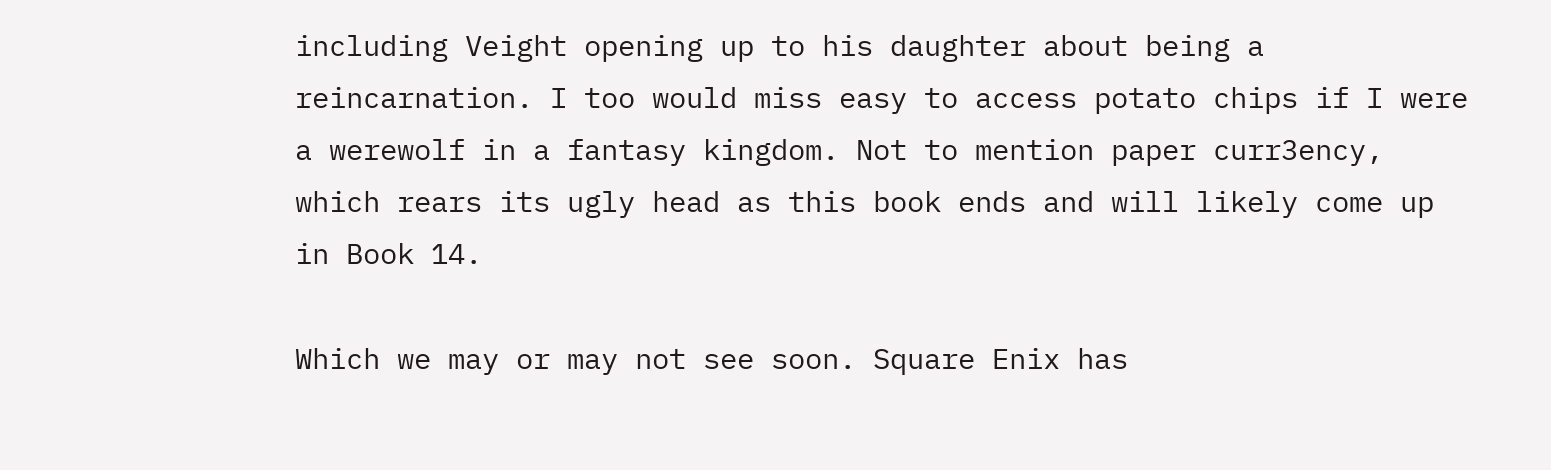including Veight opening up to his daughter about being a reincarnation. I too would miss easy to access potato chips if I were a werewolf in a fantasy kingdom. Not to mention paper curr3ency, which rears its ugly head as this book ends and will likely come up in Book 14.

Which we may or may not see soon. Square Enix has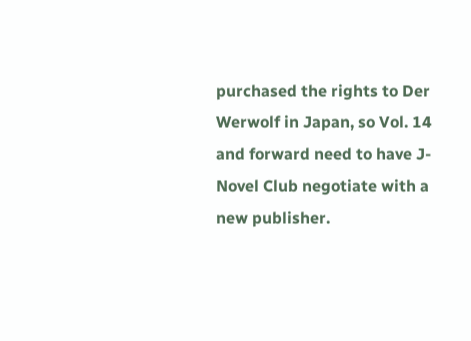purchased the rights to Der Werwolf in Japan, so Vol. 14 and forward need to have J-Novel Club negotiate with a new publisher.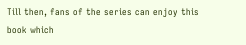Till then, fans of the series can enjoy this book which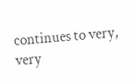continues to very, very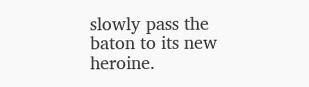slowly pass the baton to its new heroine.